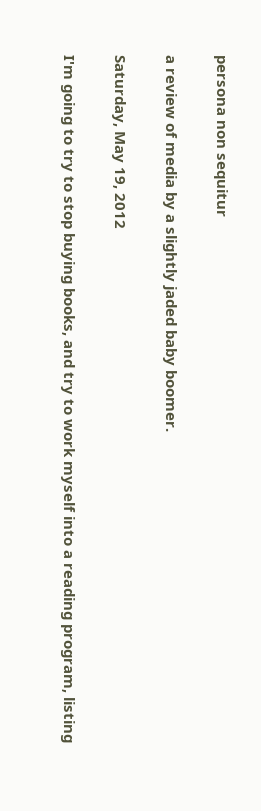persona non sequitur

a review of media by a slightly jaded baby boomer.

Saturday, May 19, 2012

I'm going to try to stop buying books, and try to work myself into a reading program, listing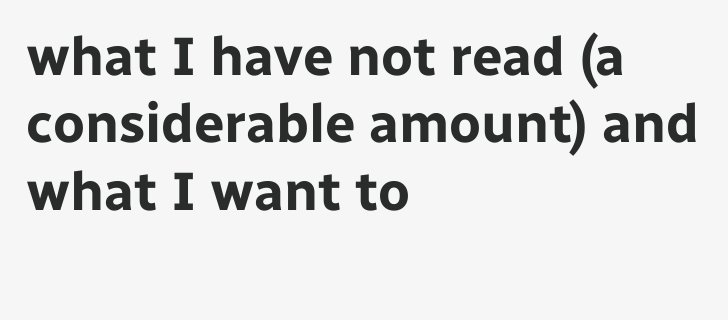what I have not read (a considerable amount) and what I want to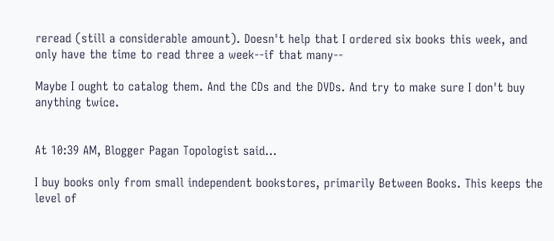reread (still a considerable amount). Doesn't help that I ordered six books this week, and only have the time to read three a week--if that many--

Maybe I ought to catalog them. And the CDs and the DVDs. And try to make sure I don't buy anything twice.


At 10:39 AM, Blogger Pagan Topologist said...

I buy books only from small independent bookstores, primarily Between Books. This keeps the level of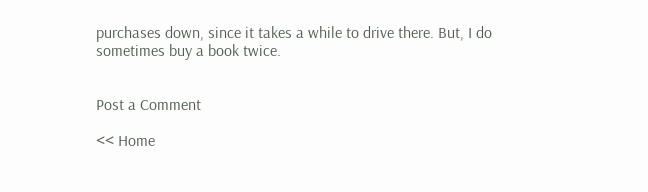purchases down, since it takes a while to drive there. But, I do sometimes buy a book twice.


Post a Comment

<< Home